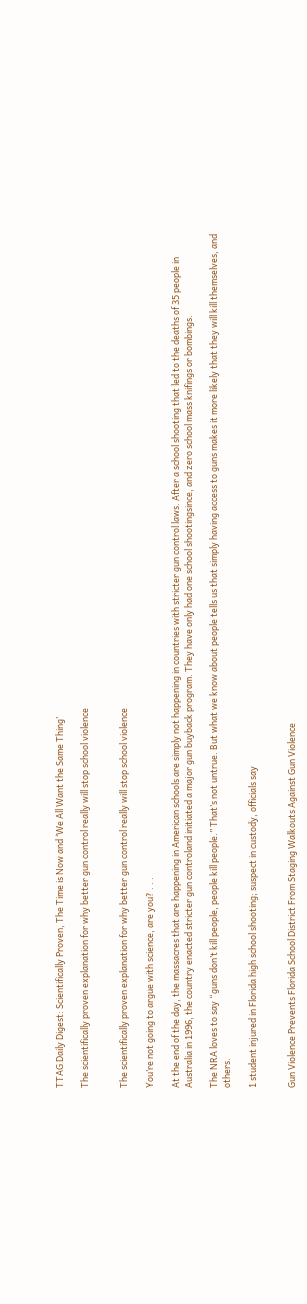TTAG Daily Digest: Scientifically Proven, The Time is Now and ‘We All Want the Same Thing’

The scientifically proven explanation for why better gun control really will stop school violence


The scientifically proven explanation for why better gun control really will stop school violence

You’re not going to argue with science, are you? . . .

At the end of the day, the massacres that are happening in American schools are simply not happening in countries with stricter gun control laws. After a school shooting that led to the deaths of 35 people in Australia in 1996, the country enacted stricter gun controland initiated a major gun buyback program. They have only had one school shootingsince, and zero school mass knifings or bombings.

The NRA loves to say “guns don’t kill people, people kill people.” That’s not untrue. But what we know about people tells us that simply having access to guns makes it more likely that they will kill themselves, and others.

1 student injured in Florida high school shooting; suspect in custody, officials say


Gun Violence Prevents Florida School District From Staging Walkouts Against Gun Violence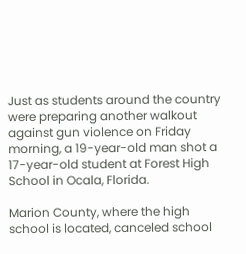Just as students around the country were preparing another walkout against gun violence on Friday morning, a 19-year-old man shot a 17-year-old student at Forest High School in Ocala, Florida.

Marion County, where the high school is located, canceled school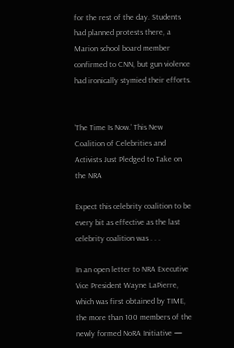for the rest of the day. Students had planned protests there, a Marion school board member confirmed to CNN, but gun violence had ironically stymied their efforts.


‘The Time Is Now.’ This New Coalition of Celebrities and Activists Just Pledged to Take on the NRA

Expect this celebrity coalition to be every bit as effective as the last celebrity coalition was . . .

In an open letter to NRA Executive Vice President Wayne LaPierre, which was first obtained by TIME, the more than 100 members of the newly formed NoRA Initiative —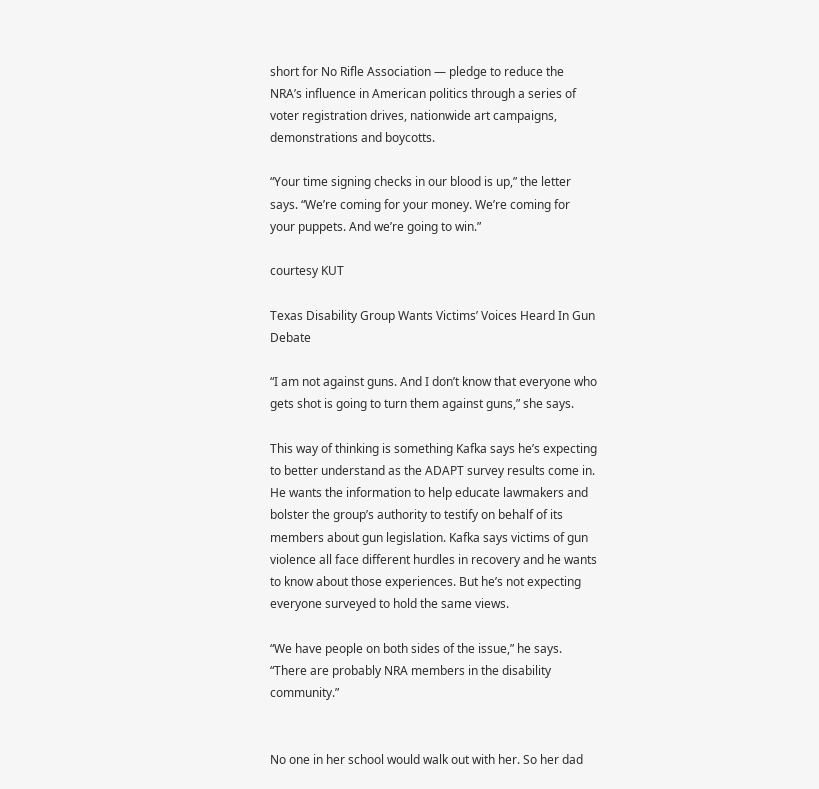short for No Rifle Association — pledge to reduce the NRA’s influence in American politics through a series of voter registration drives, nationwide art campaigns, demonstrations and boycotts.

“Your time signing checks in our blood is up,” the letter says. “We’re coming for your money. We’re coming for your puppets. And we’re going to win.”

courtesy KUT

Texas Disability Group Wants Victims’ Voices Heard In Gun Debate

“I am not against guns. And I don’t know that everyone who gets shot is going to turn them against guns,” she says.

This way of thinking is something Kafka says he’s expecting to better understand as the ADAPT survey results come in. He wants the information to help educate lawmakers and bolster the group’s authority to testify on behalf of its members about gun legislation. Kafka says victims of gun violence all face different hurdles in recovery and he wants to know about those experiences. But he’s not expecting everyone surveyed to hold the same views.

“We have people on both sides of the issue,” he says. “There are probably NRA members in the disability community.”


No one in her school would walk out with her. So her dad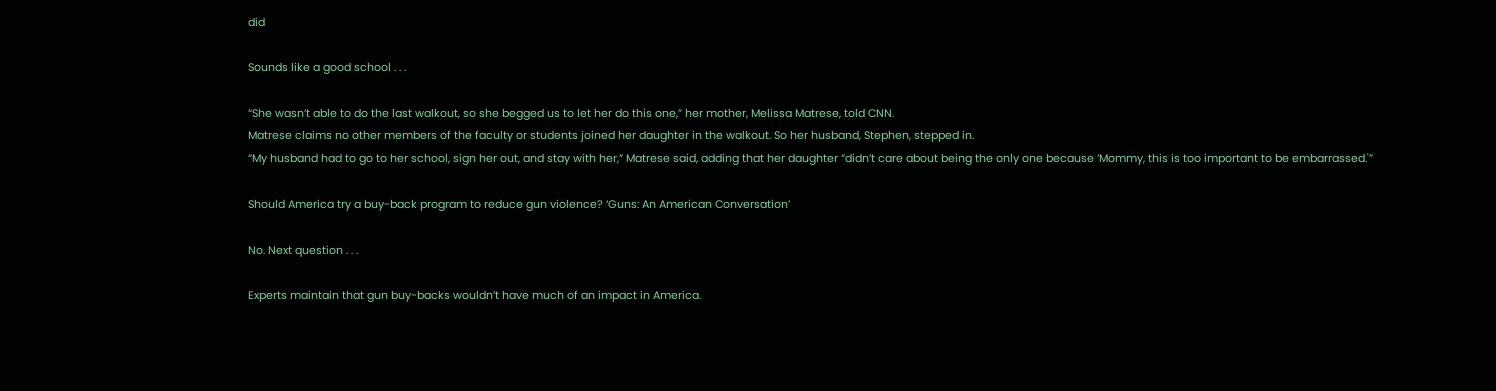did

Sounds like a good school . . .

“She wasn’t able to do the last walkout, so she begged us to let her do this one,” her mother, Melissa Matrese, told CNN.
Matrese claims no other members of the faculty or students joined her daughter in the walkout. So her husband, Stephen, stepped in.
“My husband had to go to her school, sign her out, and stay with her,” Matrese said, adding that her daughter “didn’t care about being the only one because ‘Mommy, this is too important to be embarrassed.'”

Should America try a buy-back program to reduce gun violence? ‘Guns: An American Conversation’

No. Next question . . .

Experts maintain that gun buy-backs wouldn’t have much of an impact in America.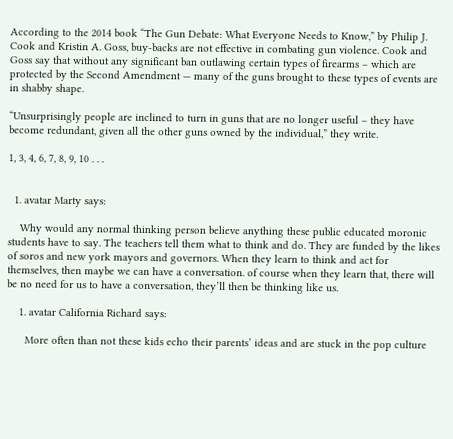According to the 2014 book “The Gun Debate: What Everyone Needs to Know,” by Philip J. Cook and Kristin A. Goss, buy-backs are not effective in combating gun violence. Cook and Goss say that without any significant ban outlawing certain types of firearms – which are protected by the Second Amendment — many of the guns brought to these types of events are in shabby shape.

“Unsurprisingly people are inclined to turn in guns that are no longer useful – they have become redundant, given all the other guns owned by the individual,” they write.

1, 3, 4, 6, 7, 8, 9, 10 . . .


  1. avatar Marty says:

    Why would any normal thinking person believe anything these public educated moronic students have to say. The teachers tell them what to think and do. They are funded by the likes of soros and new york mayors and governors. When they learn to think and act for themselves, then maybe we can have a conversation. of course when they learn that, there will be no need for us to have a conversation, they’ll then be thinking like us.

    1. avatar California Richard says:

      More often than not these kids echo their parents’ ideas and are stuck in the pop culture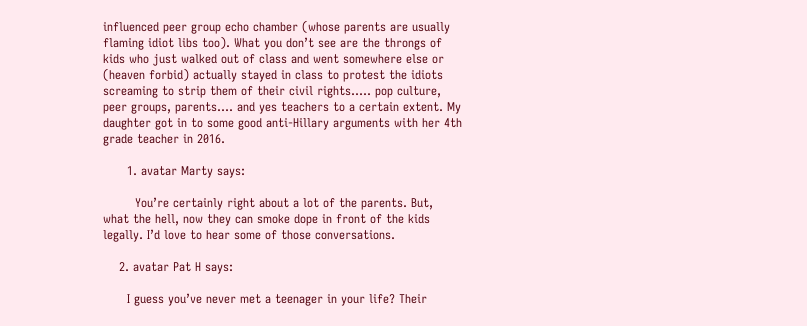influenced peer group echo chamber (whose parents are usually flaming idiot libs too). What you don’t see are the throngs of kids who just walked out of class and went somewhere else or (heaven forbid) actually stayed in class to protest the idiots screaming to strip them of their civil rights….. pop culture, peer groups, parents…. and yes teachers to a certain extent. My daughter got in to some good anti-Hillary arguments with her 4th grade teacher in 2016.

      1. avatar Marty says:

        You’re certainly right about a lot of the parents. But, what the hell, now they can smoke dope in front of the kids legally. I’d love to hear some of those conversations.

    2. avatar Pat H says:

      I guess you’ve never met a teenager in your life? Their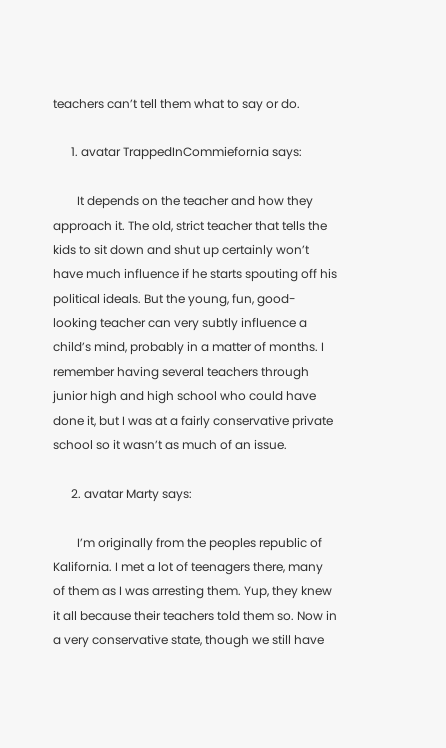teachers can’t tell them what to say or do.

      1. avatar TrappedInCommiefornia says:

        It depends on the teacher and how they approach it. The old, strict teacher that tells the kids to sit down and shut up certainly won’t have much influence if he starts spouting off his political ideals. But the young, fun, good-looking teacher can very subtly influence a child’s mind, probably in a matter of months. I remember having several teachers through junior high and high school who could have done it, but I was at a fairly conservative private school so it wasn’t as much of an issue.

      2. avatar Marty says:

        I’m originally from the peoples republic of Kalifornia. I met a lot of teenagers there, many of them as I was arresting them. Yup, they knew it all because their teachers told them so. Now in a very conservative state, though we still have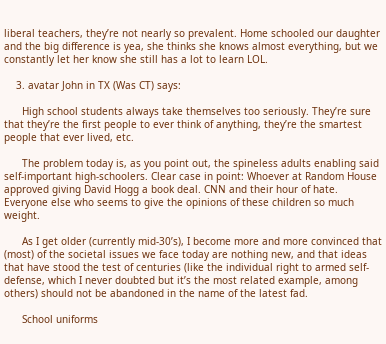liberal teachers, they’re not nearly so prevalent. Home schooled our daughter and the big difference is yea, she thinks she knows almost everything, but we constantly let her know she still has a lot to learn LOL.

    3. avatar John in TX (Was CT) says:

      High school students always take themselves too seriously. They’re sure that they’re the first people to ever think of anything, they’re the smartest people that ever lived, etc.

      The problem today is, as you point out, the spineless adults enabling said self-important high-schoolers. Clear case in point: Whoever at Random House approved giving David Hogg a book deal. CNN and their hour of hate. Everyone else who seems to give the opinions of these children so much weight.

      As I get older (currently mid-30’s), I become more and more convinced that (most) of the societal issues we face today are nothing new, and that ideas that have stood the test of centuries (like the individual right to armed self-defense, which I never doubted but it’s the most related example, among others) should not be abandoned in the name of the latest fad.

      School uniforms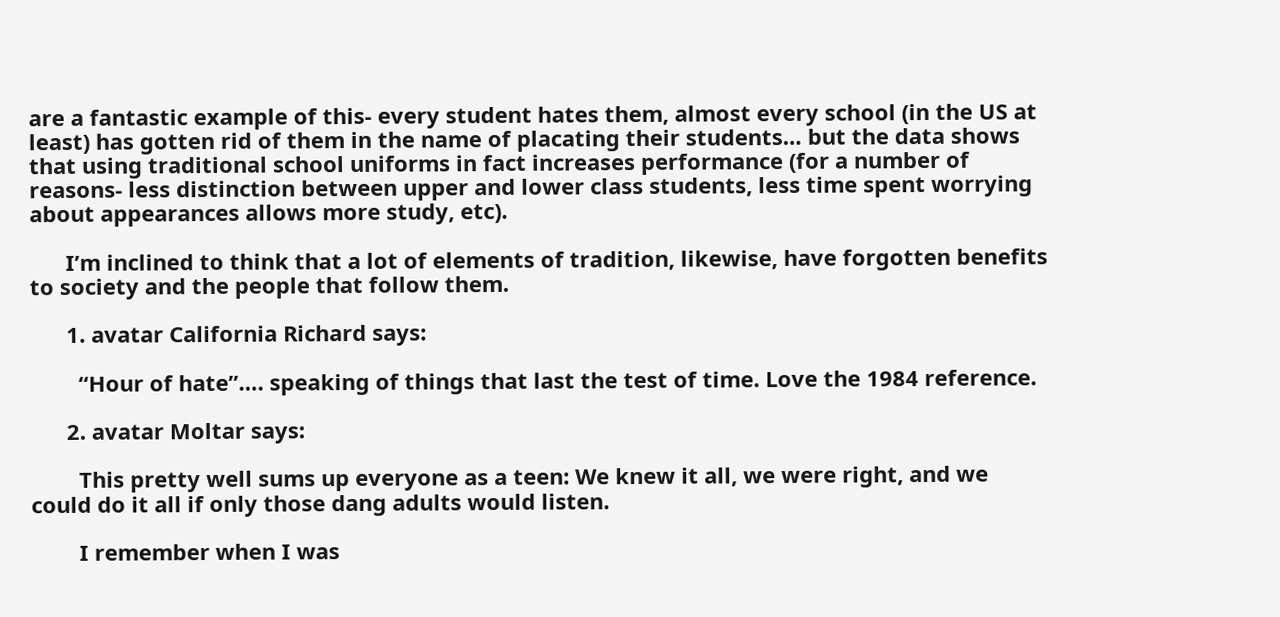are a fantastic example of this- every student hates them, almost every school (in the US at least) has gotten rid of them in the name of placating their students… but the data shows that using traditional school uniforms in fact increases performance (for a number of reasons- less distinction between upper and lower class students, less time spent worrying about appearances allows more study, etc).

      I’m inclined to think that a lot of elements of tradition, likewise, have forgotten benefits to society and the people that follow them.

      1. avatar California Richard says:

        “Hour of hate”…. speaking of things that last the test of time. Love the 1984 reference.

      2. avatar Moltar says:

        This pretty well sums up everyone as a teen: We knew it all, we were right, and we could do it all if only those dang adults would listen.

        I remember when I was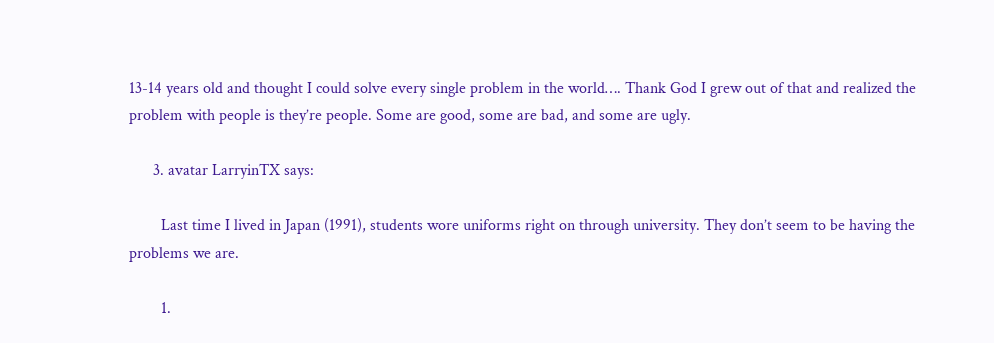13-14 years old and thought I could solve every single problem in the world…. Thank God I grew out of that and realized the problem with people is they’re people. Some are good, some are bad, and some are ugly.

      3. avatar LarryinTX says:

        Last time I lived in Japan (1991), students wore uniforms right on through university. They don’t seem to be having the problems we are.

        1.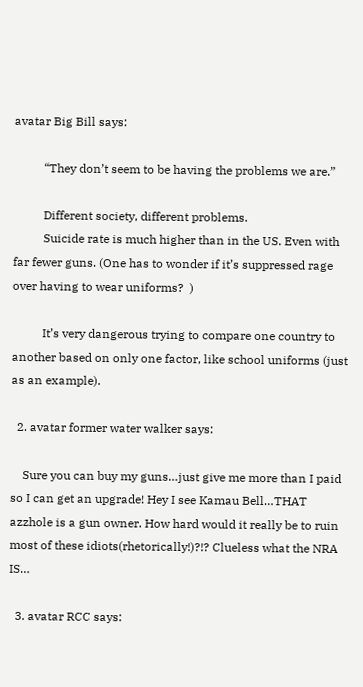avatar Big Bill says:

          “They don’t seem to be having the problems we are.”

          Different society, different problems.
          Suicide rate is much higher than in the US. Even with far fewer guns. (One has to wonder if it’s suppressed rage over having to wear uniforms?  )

          It’s very dangerous trying to compare one country to another based on only one factor, like school uniforms (just as an example).

  2. avatar former water walker says:

    Sure you can buy my guns…just give me more than I paid so I can get an upgrade! Hey I see Kamau Bell…THAT azzhole is a gun owner. How hard would it really be to ruin most of these idiots(rhetorically!)?!? Clueless what the NRA IS…

  3. avatar RCC says: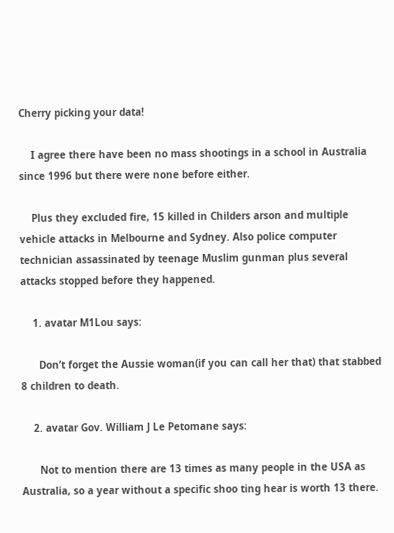Cherry picking your data!

    I agree there have been no mass shootings in a school in Australia since 1996 but there were none before either.

    Plus they excluded fire, 15 killed in Childers arson and multiple vehicle attacks in Melbourne and Sydney. Also police computer technician assassinated by teenage Muslim gunman plus several attacks stopped before they happened.

    1. avatar M1Lou says:

      Don’t forget the Aussie woman(if you can call her that) that stabbed 8 children to death.

    2. avatar Gov. William J Le Petomane says:

      Not to mention there are 13 times as many people in the USA as Australia, so a year without a specific shoo ting hear is worth 13 there.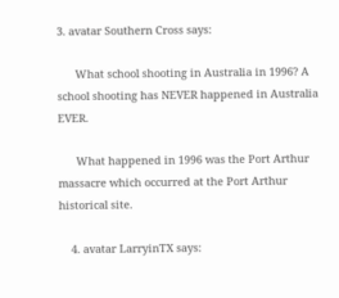3. avatar Southern Cross says:

      What school shooting in Australia in 1996? A school shooting has NEVER happened in Australia EVER.

      What happened in 1996 was the Port Arthur massacre which occurred at the Port Arthur historical site.

    4. avatar LarryinTX says: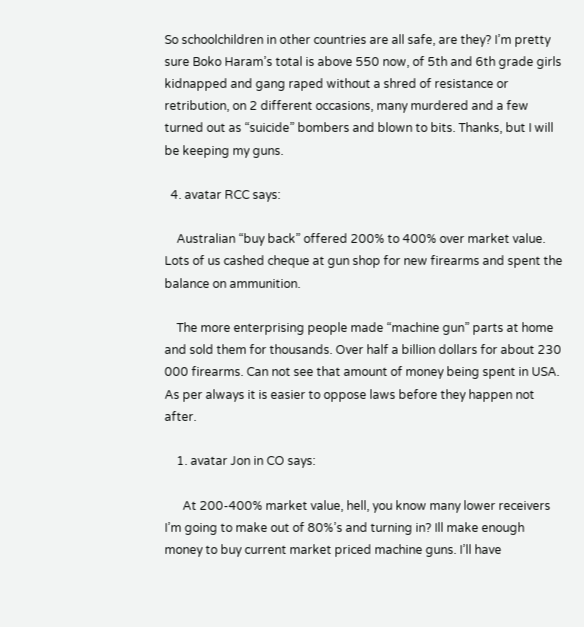So schoolchildren in other countries are all safe, are they? I’m pretty sure Boko Haram’s total is above 550 now, of 5th and 6th grade girls kidnapped and gang raped without a shred of resistance or retribution, on 2 different occasions, many murdered and a few turned out as “suicide” bombers and blown to bits. Thanks, but I will be keeping my guns.

  4. avatar RCC says:

    Australian “buy back” offered 200% to 400% over market value. Lots of us cashed cheque at gun shop for new firearms and spent the balance on ammunition.

    The more enterprising people made “machine gun” parts at home and sold them for thousands. Over half a billion dollars for about 230 000 firearms. Can not see that amount of money being spent in USA. As per always it is easier to oppose laws before they happen not after.

    1. avatar Jon in CO says:

      At 200-400% market value, hell, you know many lower receivers I’m going to make out of 80%’s and turning in? Ill make enough money to buy current market priced machine guns. I’ll have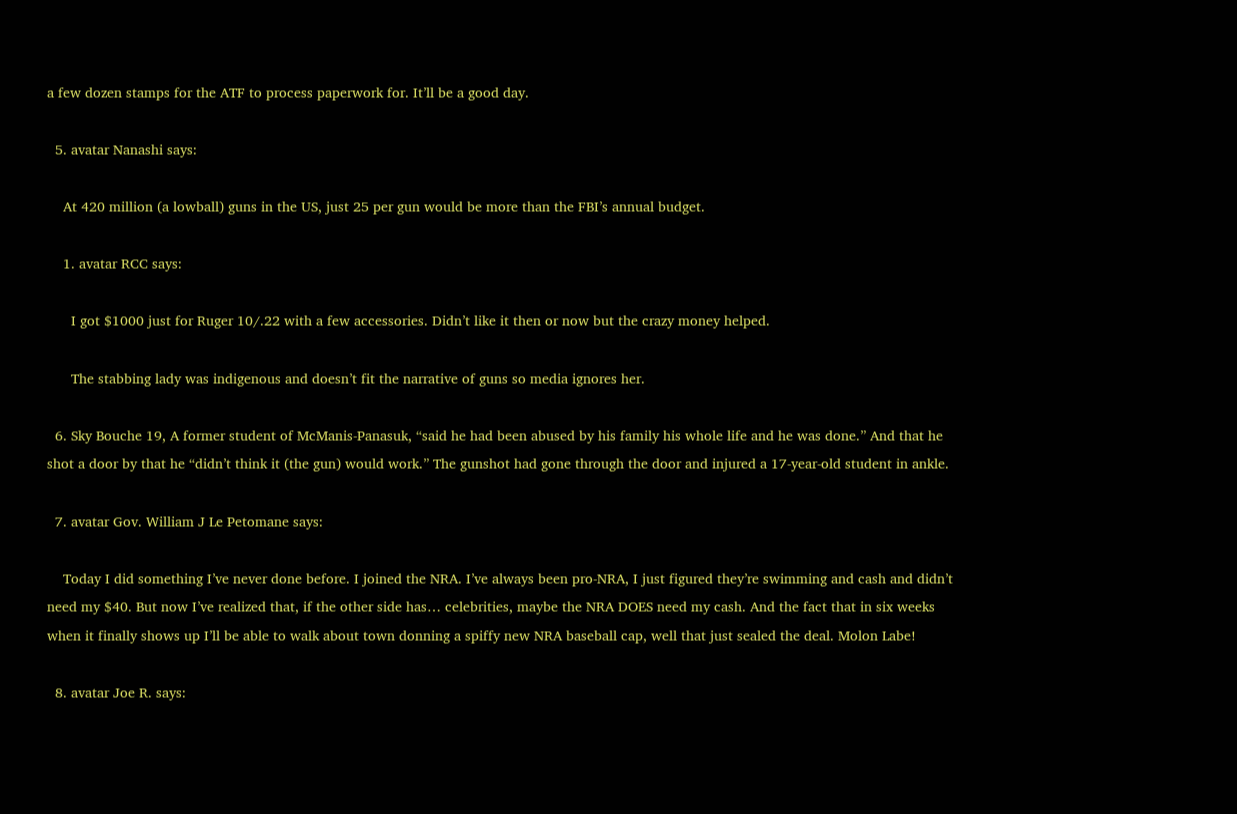a few dozen stamps for the ATF to process paperwork for. It’ll be a good day.

  5. avatar Nanashi says:

    At 420 million (a lowball) guns in the US, just 25 per gun would be more than the FBI’s annual budget.

    1. avatar RCC says:

      I got $1000 just for Ruger 10/.22 with a few accessories. Didn’t like it then or now but the crazy money helped.

      The stabbing lady was indigenous and doesn’t fit the narrative of guns so media ignores her.

  6. Sky Bouche 19, A former student of McManis-Panasuk, “said he had been abused by his family his whole life and he was done.” And that he shot a door by that he “didn’t think it (the gun) would work.” The gunshot had gone through the door and injured a 17-year-old student in ankle.

  7. avatar Gov. William J Le Petomane says:

    Today I did something I’ve never done before. I joined the NRA. I’ve always been pro-NRA, I just figured they’re swimming and cash and didn’t need my $40. But now I’ve realized that, if the other side has… celebrities, maybe the NRA DOES need my cash. And the fact that in six weeks when it finally shows up I’ll be able to walk about town donning a spiffy new NRA baseball cap, well that just sealed the deal. Molon Labe!

  8. avatar Joe R. says: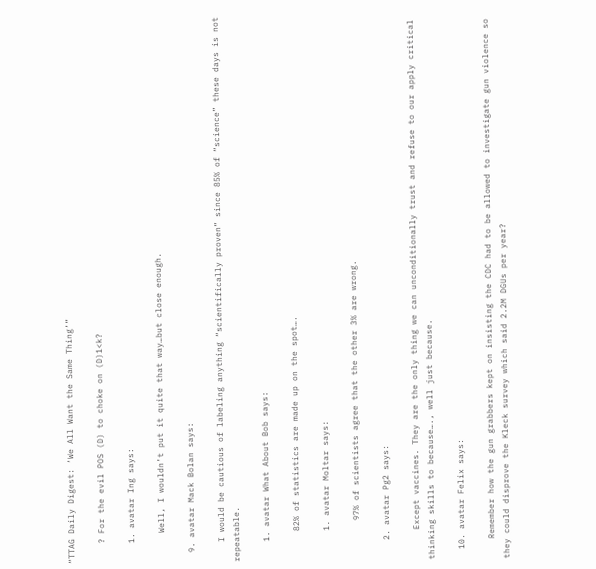“TTAG Daily Digest: ‘We All Want the Same Thing’”

    ? For the evil POS (D) to choke on (D)1<k?

    1. avatar Ing says:

      Well, I wouldn’t put it quite that way…but close enough.

  9. avatar Mack Bolan says:

    I would be cautious of labeling anything “scientifically proven” since 85% of “science” these days is not repeatable.

    1. avatar What About Bob says:

      82% of statistics are made up on the spot….

      1. avatar Moltar says:

        97% of scientists agree that the other 3% are wrong.

    2. avatar Pg2 says:

      Except vaccines. They are the only thing we can unconditionally trust and refuse to our apply critical thinking skills to because…., well just because.

  10. avatar Felix says:

    Remember how the gun grabbers kept on insisting the CDC had to be allowed to investigate gun violence so they could disprove the Kleck survey which said 2.2M DGUs per year?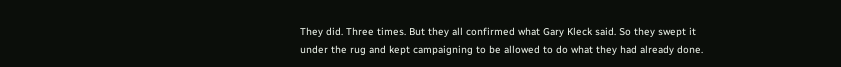They did. Three times. But they all confirmed what Gary Kleck said. So they swept it under the rug and kept campaigning to be allowed to do what they had already done.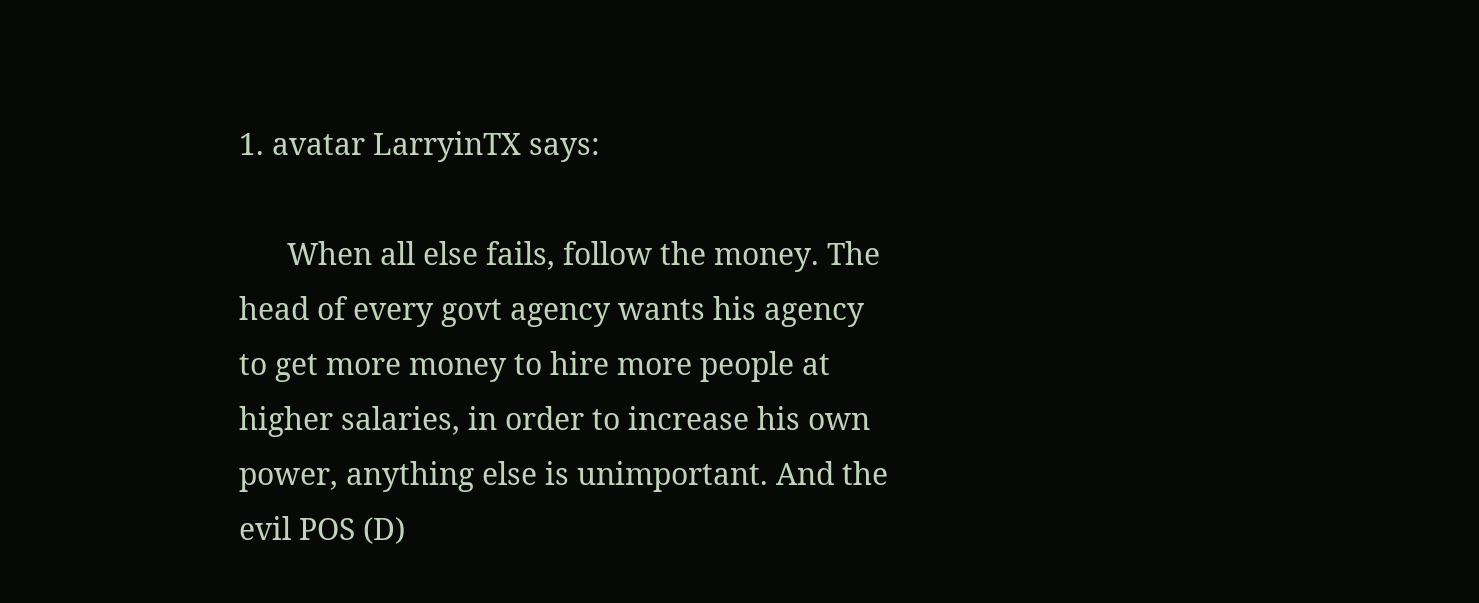1. avatar LarryinTX says:

      When all else fails, follow the money. The head of every govt agency wants his agency to get more money to hire more people at higher salaries, in order to increase his own power, anything else is unimportant. And the evil POS (D)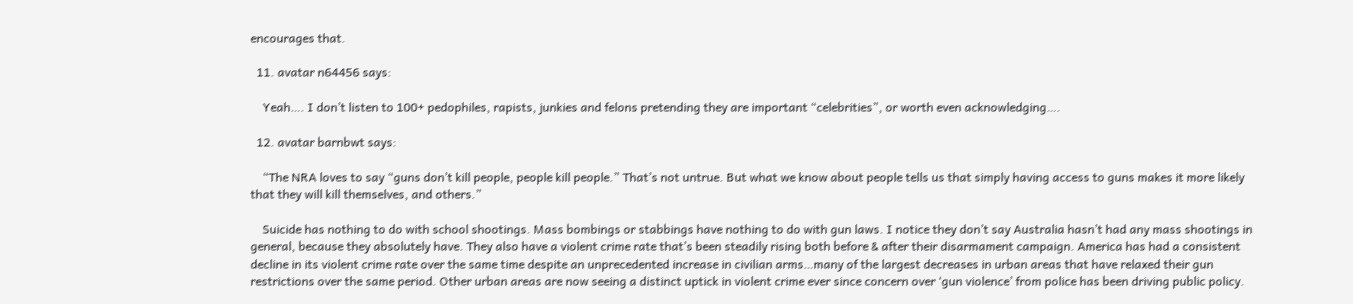encourages that.

  11. avatar n64456 says:

    Yeah…. I don’t listen to 100+ pedophiles, rapists, junkies and felons pretending they are important “celebrities”, or worth even acknowledging….

  12. avatar barnbwt says:

    “The NRA loves to say “guns don’t kill people, people kill people.” That’s not untrue. But what we know about people tells us that simply having access to guns makes it more likely that they will kill themselves, and others.”

    Suicide has nothing to do with school shootings. Mass bombings or stabbings have nothing to do with gun laws. I notice they don’t say Australia hasn’t had any mass shootings in general, because they absolutely have. They also have a violent crime rate that’s been steadily rising both before & after their disarmament campaign. America has had a consistent decline in its violent crime rate over the same time despite an unprecedented increase in civilian arms…many of the largest decreases in urban areas that have relaxed their gun restrictions over the same period. Other urban areas are now seeing a distinct uptick in violent crime ever since concern over ‘gun violence’ from police has been driving public policy.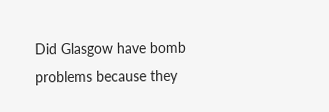Did Glasgow have bomb problems because they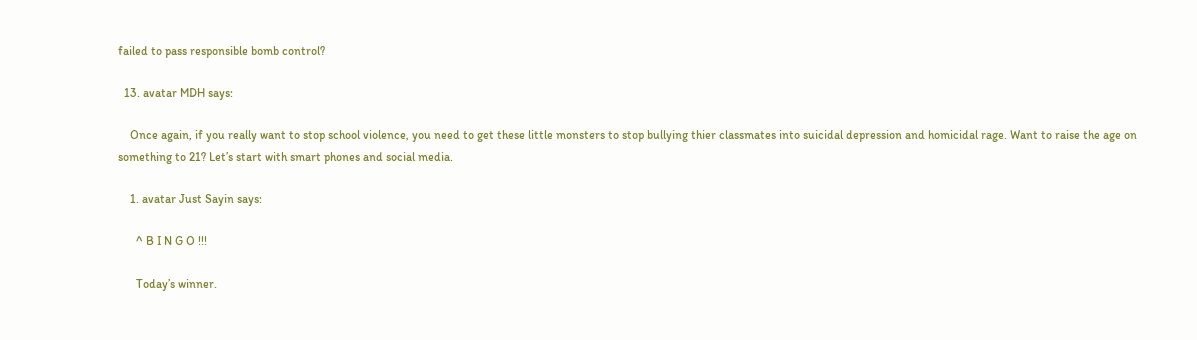failed to pass responsible bomb control?

  13. avatar MDH says:

    Once again, if you really want to stop school violence, you need to get these little monsters to stop bullying thier classmates into suicidal depression and homicidal rage. Want to raise the age on something to 21? Let’s start with smart phones and social media.

    1. avatar Just Sayin says:

      ^ B I N G O !!!

      Today’s winner.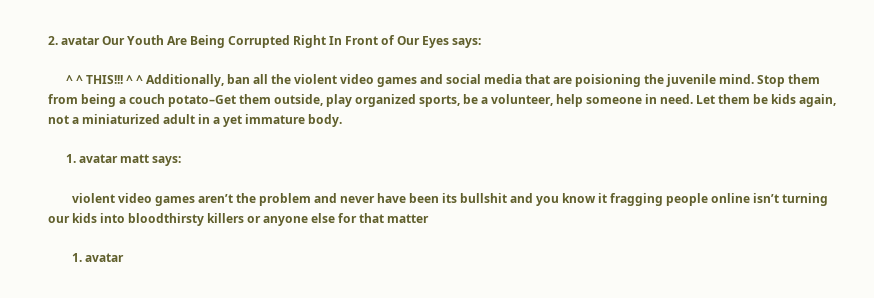2. avatar Our Youth Are Being Corrupted Right In Front of Our Eyes says:

      ^ ^ THIS!!! ^ ^ Additionally, ban all the violent video games and social media that are poisioning the juvenile mind. Stop them from being a couch potato–Get them outside, play organized sports, be a volunteer, help someone in need. Let them be kids again, not a miniaturized adult in a yet immature body.

      1. avatar matt says:

        violent video games aren’t the problem and never have been its bullshit and you know it fragging people online isn’t turning our kids into bloodthirsty killers or anyone else for that matter

        1. avatar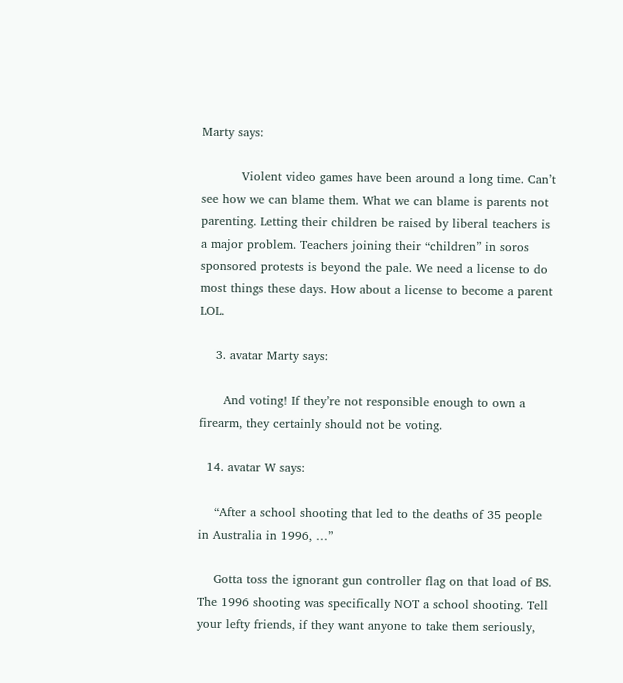Marty says:

          Violent video games have been around a long time. Can’t see how we can blame them. What we can blame is parents not parenting. Letting their children be raised by liberal teachers is a major problem. Teachers joining their “children” in soros sponsored protests is beyond the pale. We need a license to do most things these days. How about a license to become a parent LOL.

    3. avatar Marty says:

      And voting! If they’re not responsible enough to own a firearm, they certainly should not be voting.

  14. avatar W says:

    “After a school shooting that led to the deaths of 35 people in Australia in 1996, …”

    Gotta toss the ignorant gun controller flag on that load of BS. The 1996 shooting was specifically NOT a school shooting. Tell your lefty friends, if they want anyone to take them seriously,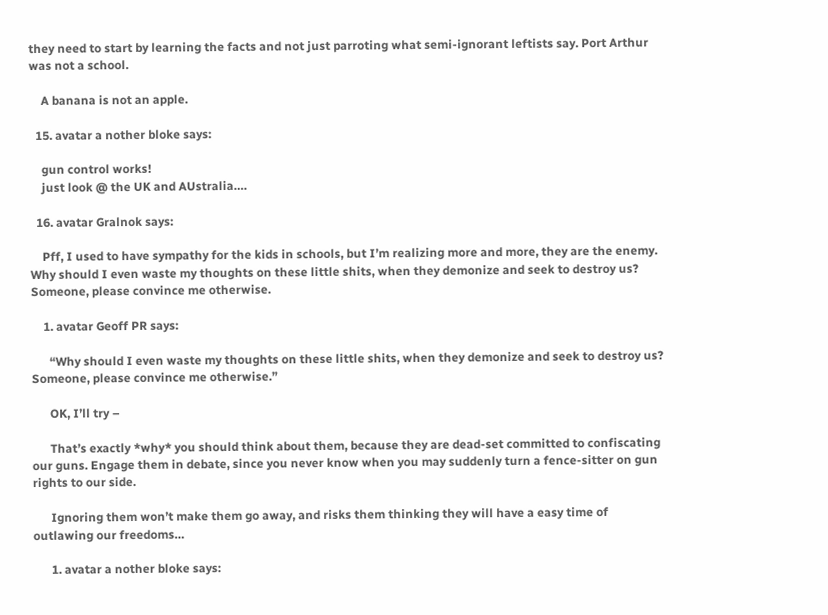they need to start by learning the facts and not just parroting what semi-ignorant leftists say. Port Arthur was not a school.

    A banana is not an apple.

  15. avatar a nother bloke says:

    gun control works!
    just look @ the UK and AUstralia….

  16. avatar Gralnok says:

    Pff, I used to have sympathy for the kids in schools, but I’m realizing more and more, they are the enemy. Why should I even waste my thoughts on these little shits, when they demonize and seek to destroy us? Someone, please convince me otherwise.

    1. avatar Geoff PR says:

      “Why should I even waste my thoughts on these little shits, when they demonize and seek to destroy us? Someone, please convince me otherwise.”

      OK, I’ll try –

      That’s exactly *why* you should think about them, because they are dead-set committed to confiscating our guns. Engage them in debate, since you never know when you may suddenly turn a fence-sitter on gun rights to our side.

      Ignoring them won’t make them go away, and risks them thinking they will have a easy time of outlawing our freedoms…

      1. avatar a nother bloke says: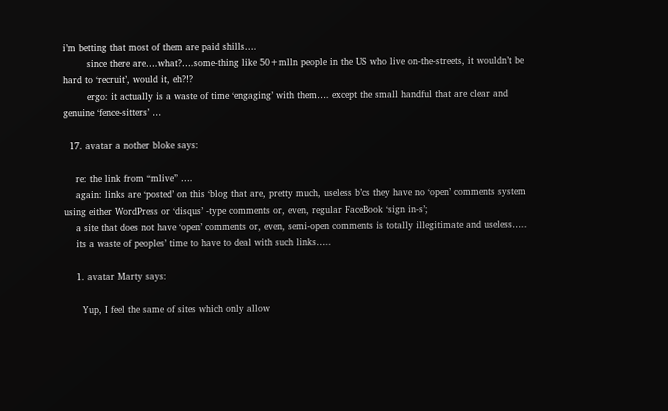i’m betting that most of them are paid shills….
        since there are….what?….some-thing like 50+mlln people in the US who live on-the-streets, it wouldn’t be hard to ‘recruit’, would it, eh?!?
        ergo: it actually is a waste of time ‘engaging’ with them…. except the small handful that are clear and genuine ‘fence-sitters’ …

  17. avatar a nother bloke says:

    re: the link from “mlive” ….
    again: links are ‘posted’ on this ‘blog that are, pretty much, useless b’cs they have no ‘open’ comments system using either WordPress or ‘disqus’ -type comments or, even, regular FaceBook ‘sign in-s’;
    a site that does not have ‘open’ comments or, even, semi-open comments is totally illegitimate and useless…..
    its a waste of peoples’ time to have to deal with such links…..

    1. avatar Marty says:

      Yup, I feel the same of sites which only allow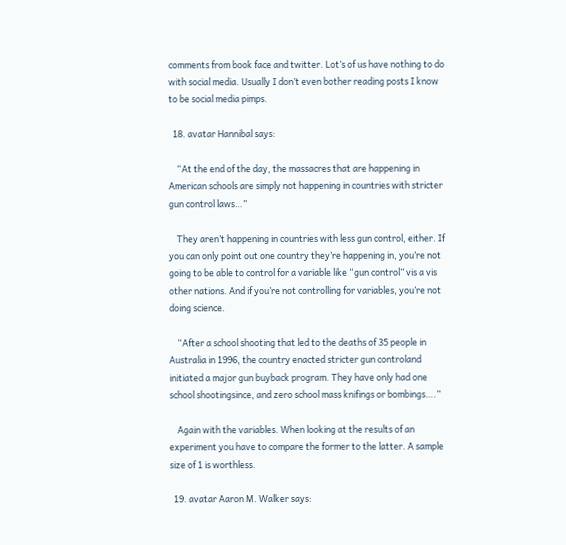comments from book face and twitter. Lot’s of us have nothing to do with social media. Usually I don’t even bother reading posts I know to be social media pimps.

  18. avatar Hannibal says:

    “At the end of the day, the massacres that are happening in American schools are simply not happening in countries with stricter gun control laws…”

    They aren’t happening in countries with less gun control, either. If you can only point out one country they’re happening in, you’re not going to be able to control for a variable like “gun control” vis a vis other nations. And if you’re not controlling for variables, you’re not doing science.

    “After a school shooting that led to the deaths of 35 people in Australia in 1996, the country enacted stricter gun controland initiated a major gun buyback program. They have only had one school shootingsince, and zero school mass knifings or bombings….”

    Again with the variables. When looking at the results of an experiment you have to compare the former to the latter. A sample size of 1 is worthless.

  19. avatar Aaron M. Walker says: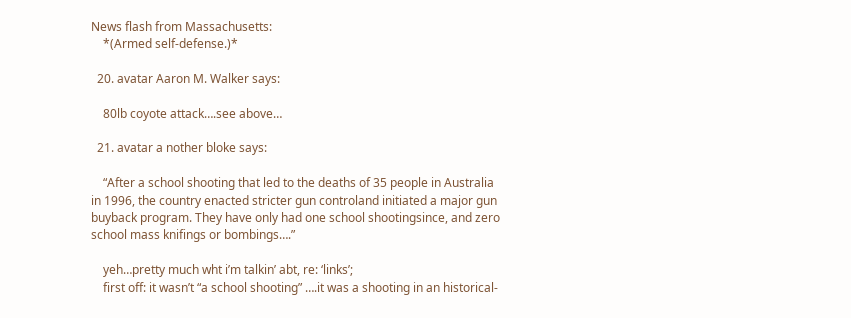News flash from Massachusetts:
    *(Armed self-defense.)*

  20. avatar Aaron M. Walker says:

    80lb coyote attack….see above…

  21. avatar a nother bloke says:

    “After a school shooting that led to the deaths of 35 people in Australia in 1996, the country enacted stricter gun controland initiated a major gun buyback program. They have only had one school shootingsince, and zero school mass knifings or bombings….”

    yeh…pretty much wht i’m talkin’ abt, re: ‘links’;
    first off: it wasn’t “a school shooting” ….it was a shooting in an historical-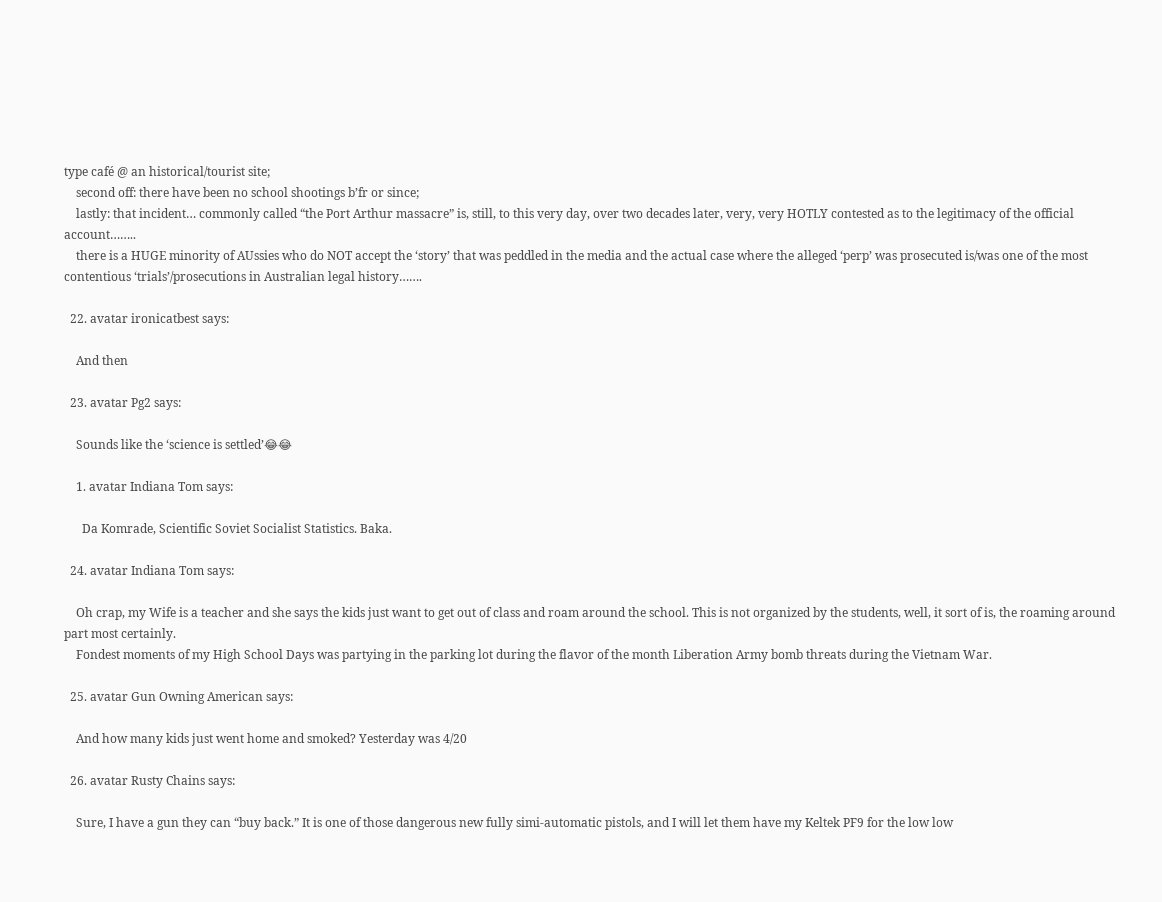type café @ an historical/tourist site;
    second off: there have been no school shootings b’fr or since;
    lastly: that incident… commonly called “the Port Arthur massacre” is, still, to this very day, over two decades later, very, very HOTLY contested as to the legitimacy of the official account……..
    there is a HUGE minority of AUssies who do NOT accept the ‘story’ that was peddled in the media and the actual case where the alleged ‘perp’ was prosecuted is/was one of the most contentious ‘trials’/prosecutions in Australian legal history…….

  22. avatar ironicatbest says:

    And then

  23. avatar Pg2 says:

    Sounds like the ‘science is settled’😂😂

    1. avatar Indiana Tom says:

      Da Komrade, Scientific Soviet Socialist Statistics. Baka.

  24. avatar Indiana Tom says:

    Oh crap, my Wife is a teacher and she says the kids just want to get out of class and roam around the school. This is not organized by the students, well, it sort of is, the roaming around part most certainly.
    Fondest moments of my High School Days was partying in the parking lot during the flavor of the month Liberation Army bomb threats during the Vietnam War.

  25. avatar Gun Owning American says:

    And how many kids just went home and smoked? Yesterday was 4/20

  26. avatar Rusty Chains says:

    Sure, I have a gun they can “buy back.” It is one of those dangerous new fully simi-automatic pistols, and I will let them have my Keltek PF9 for the low low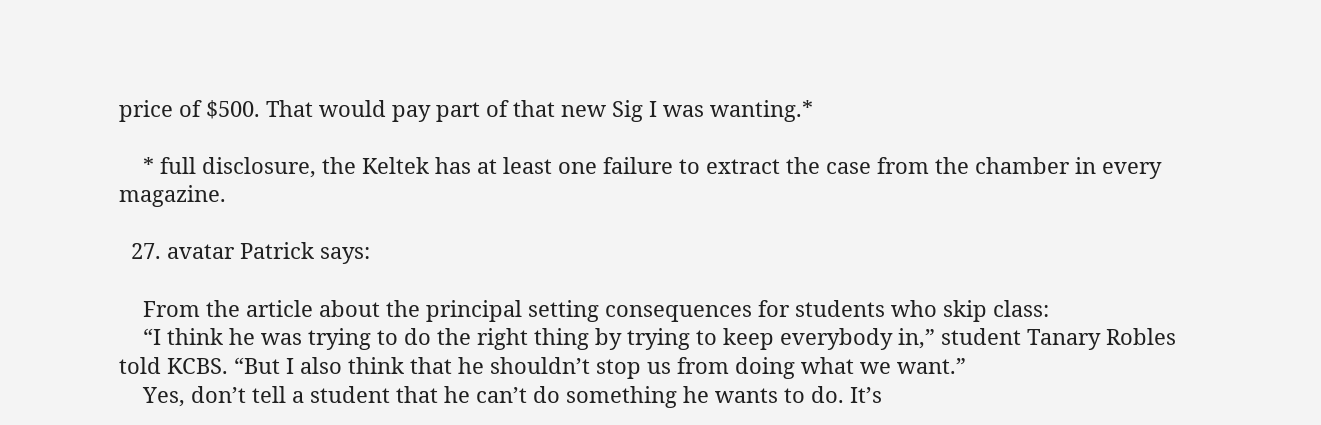price of $500. That would pay part of that new Sig I was wanting.*

    * full disclosure, the Keltek has at least one failure to extract the case from the chamber in every magazine.

  27. avatar Patrick says:

    From the article about the principal setting consequences for students who skip class:
    “I think he was trying to do the right thing by trying to keep everybody in,” student Tanary Robles told KCBS. “But I also think that he shouldn’t stop us from doing what we want.”
    Yes, don’t tell a student that he can’t do something he wants to do. It’s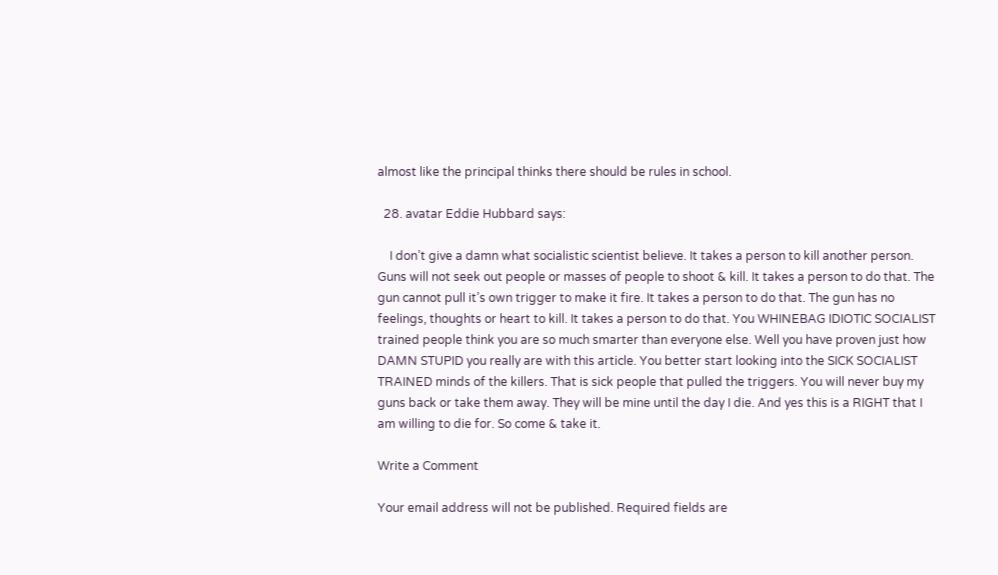almost like the principal thinks there should be rules in school.

  28. avatar Eddie Hubbard says:

    I don’t give a damn what socialistic scientist believe. It takes a person to kill another person. Guns will not seek out people or masses of people to shoot & kill. It takes a person to do that. The gun cannot pull it’s own trigger to make it fire. It takes a person to do that. The gun has no feelings, thoughts or heart to kill. It takes a person to do that. You WHINEBAG IDIOTIC SOCIALIST trained people think you are so much smarter than everyone else. Well you have proven just how DAMN STUPID you really are with this article. You better start looking into the SICK SOCIALIST TRAINED minds of the killers. That is sick people that pulled the triggers. You will never buy my guns back or take them away. They will be mine until the day I die. And yes this is a RIGHT that I am willing to die for. So come & take it.

Write a Comment

Your email address will not be published. Required fields are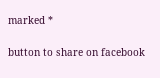marked *

button to share on facebook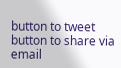button to tweet
button to share via email